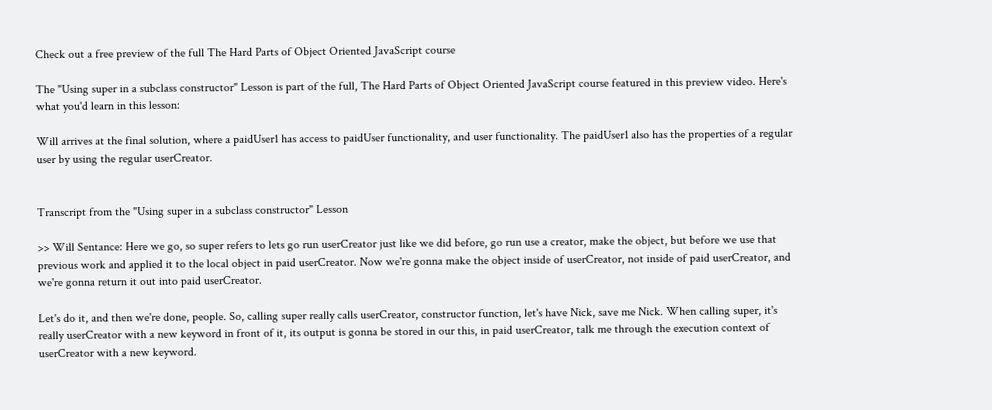Check out a free preview of the full The Hard Parts of Object Oriented JavaScript course

The "Using super in a subclass constructor" Lesson is part of the full, The Hard Parts of Object Oriented JavaScript course featured in this preview video. Here's what you'd learn in this lesson:

Will arrives at the final solution, where a paidUser1 has access to paidUser functionality, and user functionality. The paidUser1 also has the properties of a regular user by using the regular userCreator.


Transcript from the "Using super in a subclass constructor" Lesson

>> Will Sentance: Here we go, so super refers to lets go run userCreator just like we did before, go run use a creator, make the object, but before we use that previous work and applied it to the local object in paid userCreator. Now we're gonna make the object inside of userCreator, not inside of paid userCreator, and we're gonna return it out into paid userCreator.

Let's do it, and then we're done, people. So, calling super really calls userCreator, constructor function, let's have Nick, save me Nick. When calling super, it's really userCreator with a new keyword in front of it, its output is gonna be stored in our this, in paid userCreator, talk me through the execution context of userCreator with a new keyword.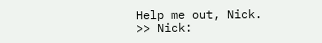Help me out, Nick.
>> Nick: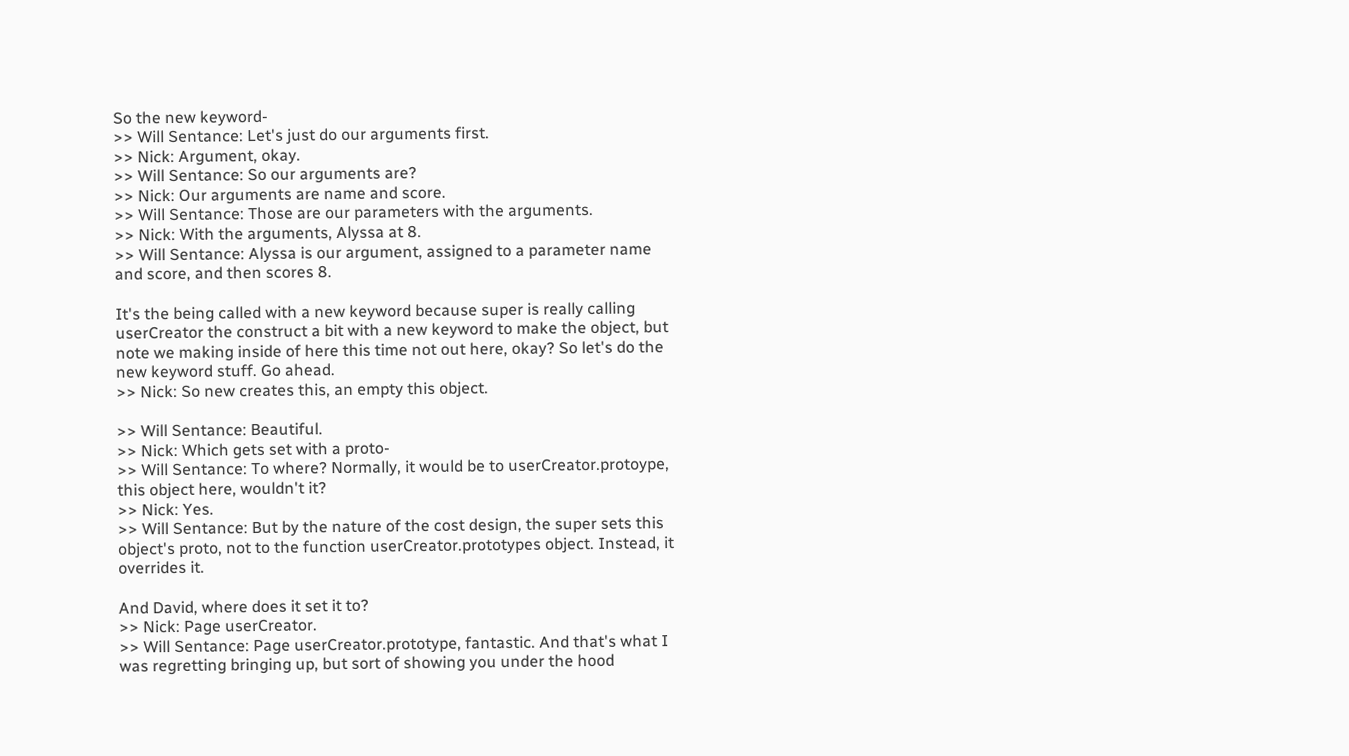So the new keyword-
>> Will Sentance: Let's just do our arguments first.
>> Nick: Argument, okay.
>> Will Sentance: So our arguments are?
>> Nick: Our arguments are name and score.
>> Will Sentance: Those are our parameters with the arguments.
>> Nick: With the arguments, Alyssa at 8.
>> Will Sentance: Alyssa is our argument, assigned to a parameter name and score, and then scores 8.

It's the being called with a new keyword because super is really calling userCreator the construct a bit with a new keyword to make the object, but note we making inside of here this time not out here, okay? So let's do the new keyword stuff. Go ahead.
>> Nick: So new creates this, an empty this object.

>> Will Sentance: Beautiful.
>> Nick: Which gets set with a proto-
>> Will Sentance: To where? Normally, it would be to userCreator.protoype, this object here, wouldn't it?
>> Nick: Yes.
>> Will Sentance: But by the nature of the cost design, the super sets this object's proto, not to the function userCreator.prototypes object. Instead, it overrides it.

And David, where does it set it to?
>> Nick: Page userCreator.
>> Will Sentance: Page userCreator.prototype, fantastic. And that's what I was regretting bringing up, but sort of showing you under the hood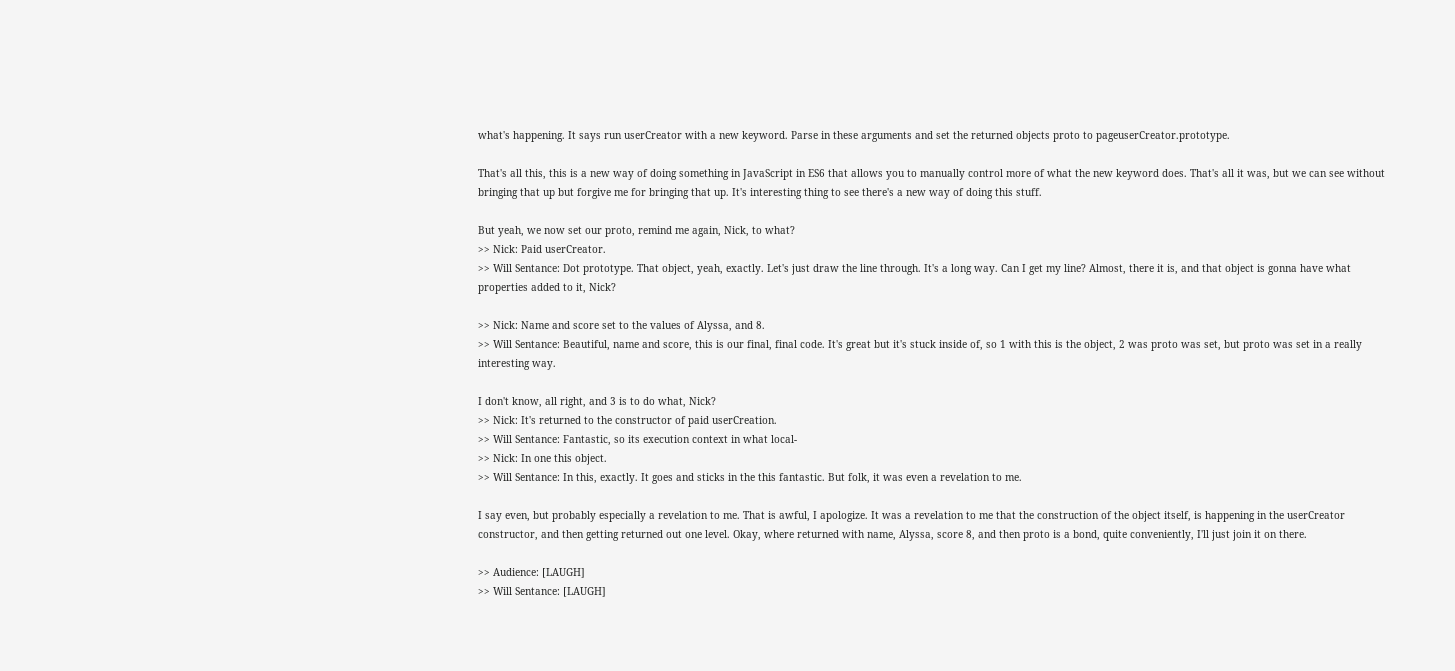what's happening. It says run userCreator with a new keyword. Parse in these arguments and set the returned objects proto to pageuserCreator.prototype.

That's all this, this is a new way of doing something in JavaScript in ES6 that allows you to manually control more of what the new keyword does. That's all it was, but we can see without bringing that up but forgive me for bringing that up. It's interesting thing to see there's a new way of doing this stuff.

But yeah, we now set our proto, remind me again, Nick, to what?
>> Nick: Paid userCreator.
>> Will Sentance: Dot prototype. That object, yeah, exactly. Let's just draw the line through. It's a long way. Can I get my line? Almost, there it is, and that object is gonna have what properties added to it, Nick?

>> Nick: Name and score set to the values of Alyssa, and 8.
>> Will Sentance: Beautiful, name and score, this is our final, final code. It's great but it's stuck inside of, so 1 with this is the object, 2 was proto was set, but proto was set in a really interesting way.

I don't know, all right, and 3 is to do what, Nick?
>> Nick: It's returned to the constructor of paid userCreation.
>> Will Sentance: Fantastic, so its execution context in what local-
>> Nick: In one this object.
>> Will Sentance: In this, exactly. It goes and sticks in the this fantastic. But folk, it was even a revelation to me.

I say even, but probably especially a revelation to me. That is awful, I apologize. It was a revelation to me that the construction of the object itself, is happening in the userCreator constructor, and then getting returned out one level. Okay, where returned with name, Alyssa, score 8, and then proto is a bond, quite conveniently, I'll just join it on there.

>> Audience: [LAUGH]
>> Will Sentance: [LAUGH]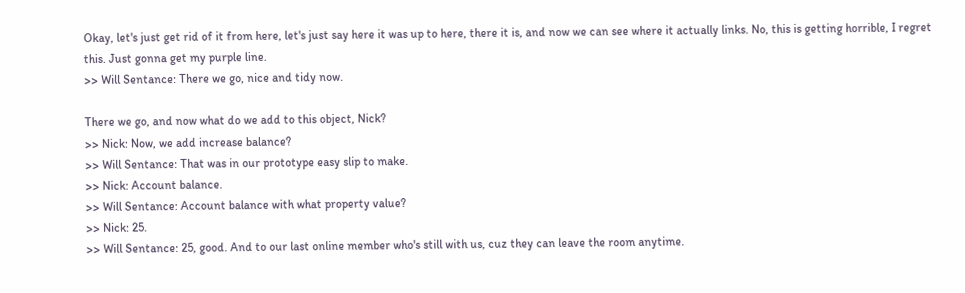Okay, let's just get rid of it from here, let's just say here it was up to here, there it is, and now we can see where it actually links. No, this is getting horrible, I regret this. Just gonna get my purple line.
>> Will Sentance: There we go, nice and tidy now.

There we go, and now what do we add to this object, Nick?
>> Nick: Now, we add increase balance?
>> Will Sentance: That was in our prototype easy slip to make.
>> Nick: Account balance.
>> Will Sentance: Account balance with what property value?
>> Nick: 25.
>> Will Sentance: 25, good. And to our last online member who's still with us, cuz they can leave the room anytime.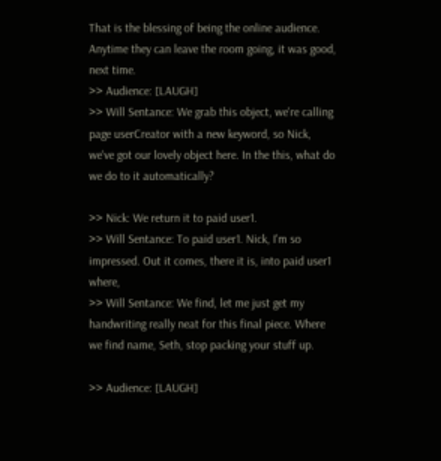That is the blessing of being the online audience. Anytime they can leave the room going, it was good, next time.
>> Audience: [LAUGH]
>> Will Sentance: We grab this object, we're calling page userCreator with a new keyword, so Nick, we've got our lovely object here. In the this, what do we do to it automatically?

>> Nick: We return it to paid user1.
>> Will Sentance: To paid user1. Nick, I'm so impressed. Out it comes, there it is, into paid user1 where,
>> Will Sentance: We find, let me just get my handwriting really neat for this final piece. Where we find name, Seth, stop packing your stuff up.

>> Audience: [LAUGH]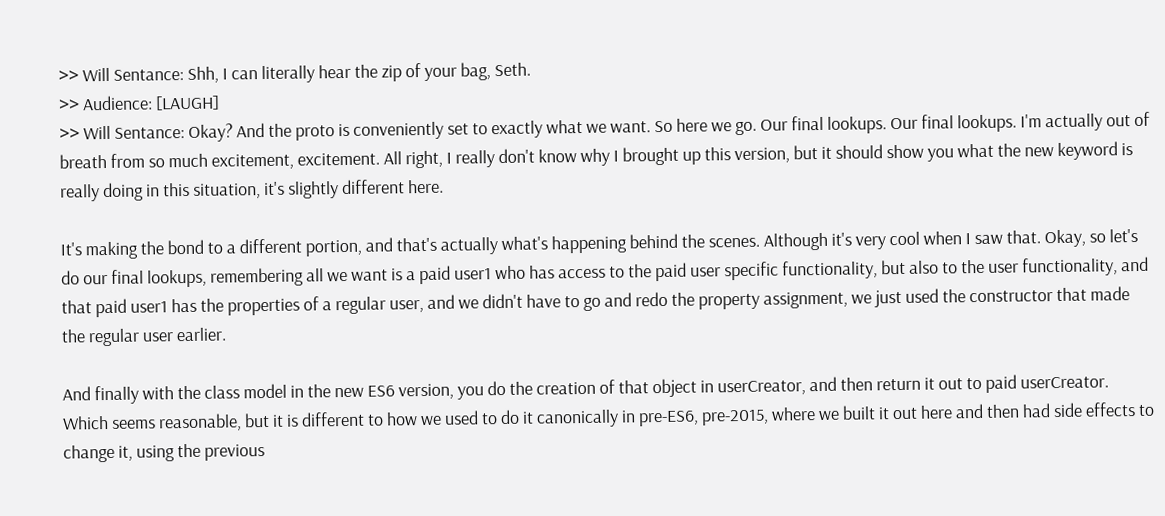>> Will Sentance: Shh, I can literally hear the zip of your bag, Seth.
>> Audience: [LAUGH]
>> Will Sentance: Okay? And the proto is conveniently set to exactly what we want. So here we go. Our final lookups. Our final lookups. I'm actually out of breath from so much excitement, excitement. All right, I really don't know why I brought up this version, but it should show you what the new keyword is really doing in this situation, it's slightly different here.

It's making the bond to a different portion, and that's actually what's happening behind the scenes. Although it's very cool when I saw that. Okay, so let's do our final lookups, remembering all we want is a paid user1 who has access to the paid user specific functionality, but also to the user functionality, and that paid user1 has the properties of a regular user, and we didn't have to go and redo the property assignment, we just used the constructor that made the regular user earlier.

And finally with the class model in the new ES6 version, you do the creation of that object in userCreator, and then return it out to paid userCreator. Which seems reasonable, but it is different to how we used to do it canonically in pre-ES6, pre-2015, where we built it out here and then had side effects to change it, using the previous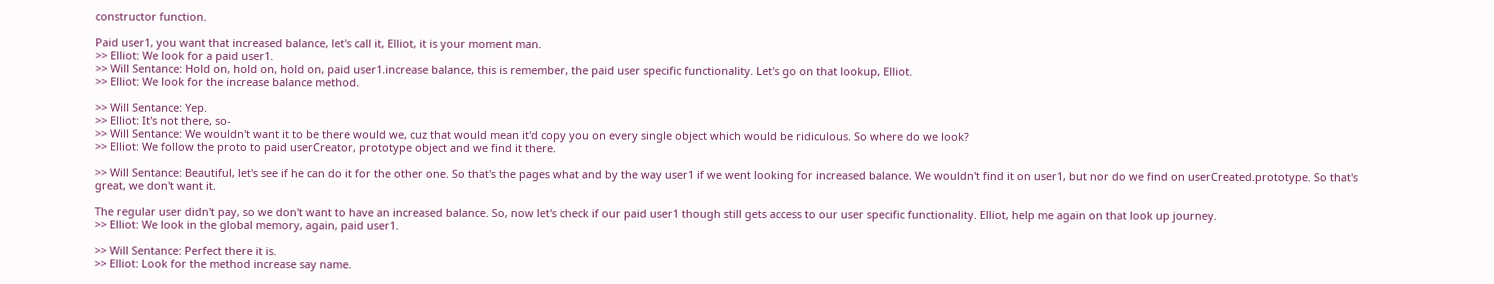constructor function.

Paid user1, you want that increased balance, let's call it, Elliot, it is your moment man.
>> Elliot: We look for a paid user1.
>> Will Sentance: Hold on, hold on, hold on, paid user1.increase balance, this is remember, the paid user specific functionality. Let's go on that lookup, Elliot.
>> Elliot: We look for the increase balance method.

>> Will Sentance: Yep.
>> Elliot: It's not there, so-
>> Will Sentance: We wouldn't want it to be there would we, cuz that would mean it'd copy you on every single object which would be ridiculous. So where do we look?
>> Elliot: We follow the proto to paid userCreator, prototype object and we find it there.

>> Will Sentance: Beautiful, let's see if he can do it for the other one. So that's the pages what and by the way user1 if we went looking for increased balance. We wouldn't find it on user1, but nor do we find on userCreated.prototype. So that's great, we don't want it.

The regular user didn't pay, so we don't want to have an increased balance. So, now let's check if our paid user1 though still gets access to our user specific functionality. Elliot, help me again on that look up journey.
>> Elliot: We look in the global memory, again, paid user1.

>> Will Sentance: Perfect there it is.
>> Elliot: Look for the method increase say name.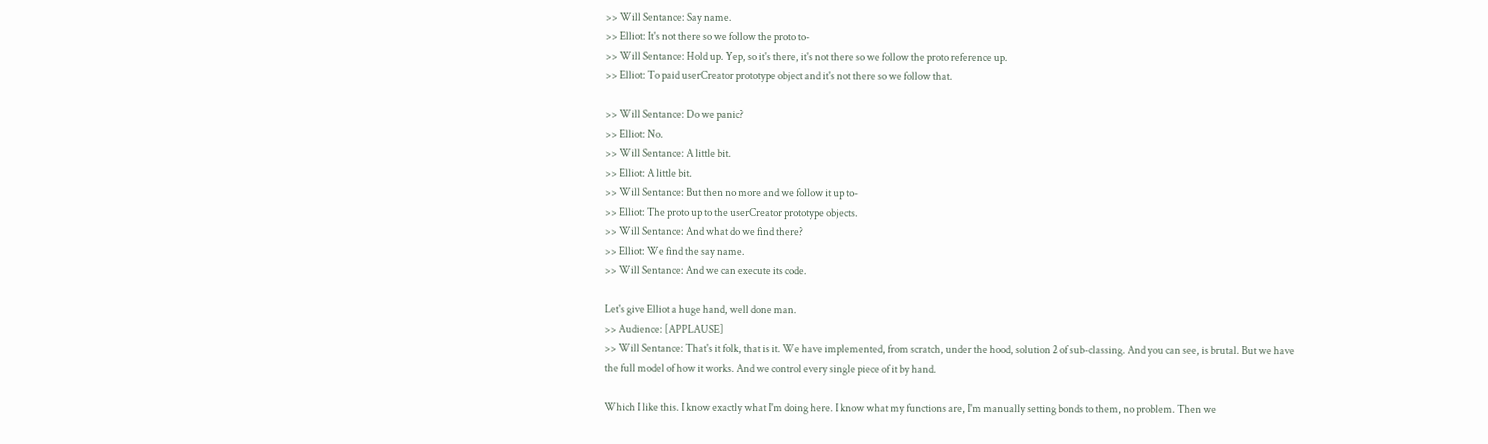>> Will Sentance: Say name.
>> Elliot: It's not there so we follow the proto to-
>> Will Sentance: Hold up. Yep, so it's there, it's not there so we follow the proto reference up.
>> Elliot: To paid userCreator prototype object and it's not there so we follow that.

>> Will Sentance: Do we panic?
>> Elliot: No.
>> Will Sentance: A little bit.
>> Elliot: A little bit.
>> Will Sentance: But then no more and we follow it up to-
>> Elliot: The proto up to the userCreator prototype objects.
>> Will Sentance: And what do we find there?
>> Elliot: We find the say name.
>> Will Sentance: And we can execute its code.

Let's give Elliot a huge hand, well done man.
>> Audience: [APPLAUSE]
>> Will Sentance: That's it folk, that is it. We have implemented, from scratch, under the hood, solution 2 of sub-classing. And you can see, is brutal. But we have the full model of how it works. And we control every single piece of it by hand.

Which I like this. I know exactly what I'm doing here. I know what my functions are, I'm manually setting bonds to them, no problem. Then we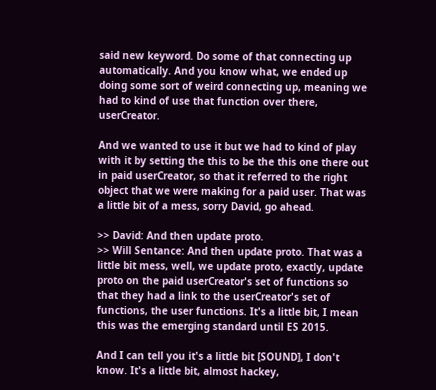said new keyword. Do some of that connecting up automatically. And you know what, we ended up doing some sort of weird connecting up, meaning we had to kind of use that function over there, userCreator.

And we wanted to use it but we had to kind of play with it by setting the this to be the this one there out in paid userCreator, so that it referred to the right object that we were making for a paid user. That was a little bit of a mess, sorry David, go ahead.

>> David: And then update proto.
>> Will Sentance: And then update proto. That was a little bit mess, well, we update proto, exactly, update proto on the paid userCreator's set of functions so that they had a link to the userCreator's set of functions, the user functions. It's a little bit, I mean this was the emerging standard until ES 2015.

And I can tell you it's a little bit [SOUND], I don't know. It's a little bit, almost hackey,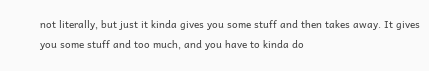not literally, but just it kinda gives you some stuff and then takes away. It gives you some stuff and too much, and you have to kinda do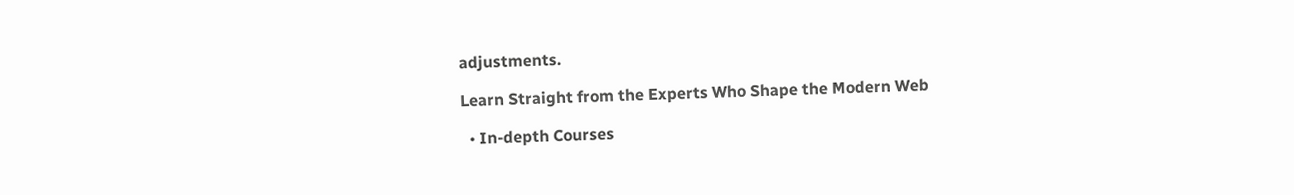adjustments.

Learn Straight from the Experts Who Shape the Modern Web

  • In-depth Courses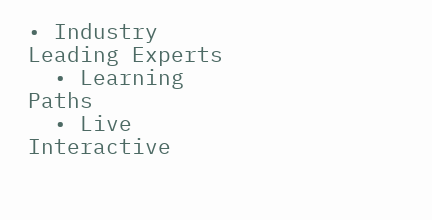• Industry Leading Experts
  • Learning Paths
  • Live Interactive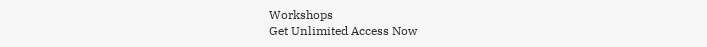Workshops
Get Unlimited Access Now